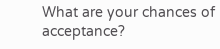What are your chances of acceptance?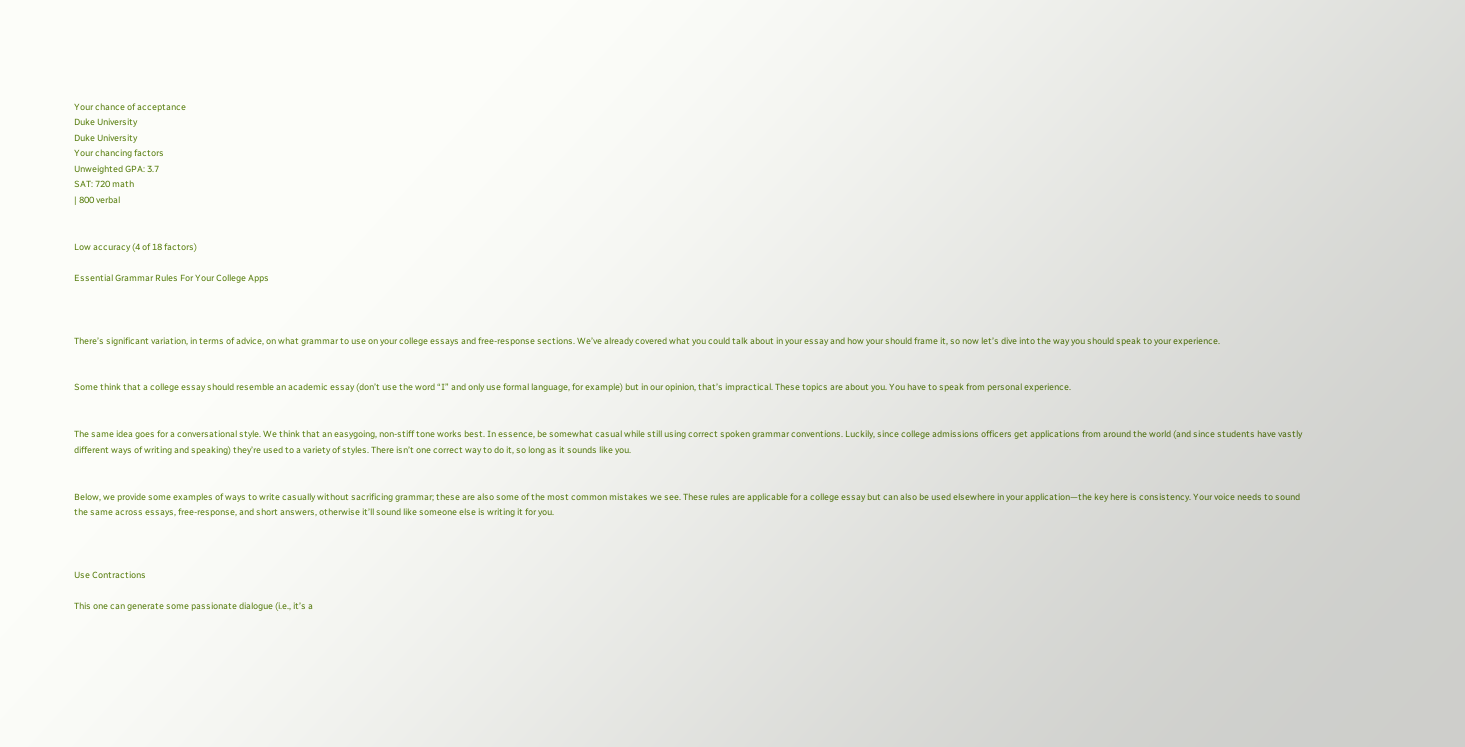Your chance of acceptance
Duke University
Duke University
Your chancing factors
Unweighted GPA: 3.7
SAT: 720 math
| 800 verbal


Low accuracy (4 of 18 factors)

Essential Grammar Rules For Your College Apps



There’s significant variation, in terms of advice, on what grammar to use on your college essays and free-response sections. We’ve already covered what you could talk about in your essay and how your should frame it, so now let’s dive into the way you should speak to your experience.


Some think that a college essay should resemble an academic essay (don’t use the word “I” and only use formal language, for example) but in our opinion, that’s impractical. These topics are about you. You have to speak from personal experience.


The same idea goes for a conversational style. We think that an easygoing, non-stiff tone works best. In essence, be somewhat casual while still using correct spoken grammar conventions. Luckily, since college admissions officers get applications from around the world (and since students have vastly different ways of writing and speaking) they’re used to a variety of styles. There isn’t one correct way to do it, so long as it sounds like you.


Below, we provide some examples of ways to write casually without sacrificing grammar; these are also some of the most common mistakes we see. These rules are applicable for a college essay but can also be used elsewhere in your application—the key here is consistency. Your voice needs to sound the same across essays, free-response, and short answers, otherwise it’ll sound like someone else is writing it for you.



Use Contractions

This one can generate some passionate dialogue (i.e., it’s a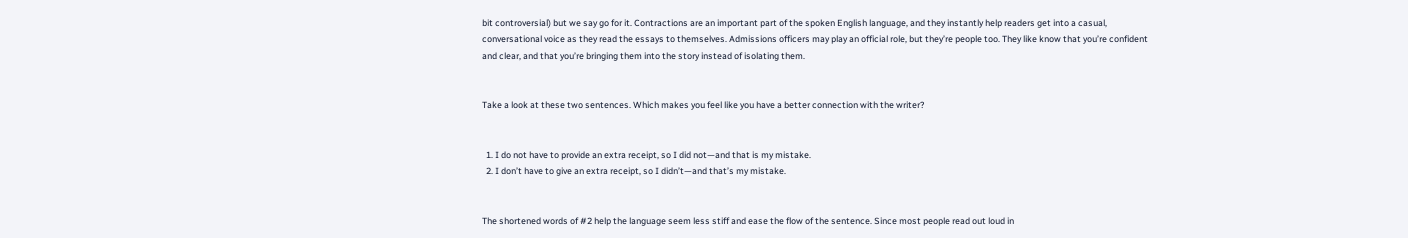bit controversial) but we say go for it. Contractions are an important part of the spoken English language, and they instantly help readers get into a casual, conversational voice as they read the essays to themselves. Admissions officers may play an official role, but they’re people too. They like know that you’re confident and clear, and that you’re bringing them into the story instead of isolating them.


Take a look at these two sentences. Which makes you feel like you have a better connection with the writer?


  1. I do not have to provide an extra receipt, so I did not—and that is my mistake.
  2. I don’t have to give an extra receipt, so I didn’t—and that’s my mistake.


The shortened words of #2 help the language seem less stiff and ease the flow of the sentence. Since most people read out loud in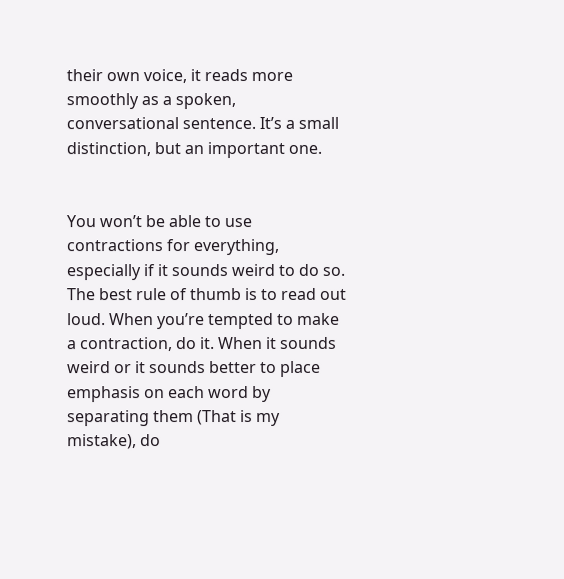their own voice, it reads more smoothly as a spoken, conversational sentence. It’s a small distinction, but an important one.


You won’t be able to use contractions for everything, especially if it sounds weird to do so. The best rule of thumb is to read out loud. When you’re tempted to make a contraction, do it. When it sounds weird or it sounds better to place emphasis on each word by separating them (That is my mistake), do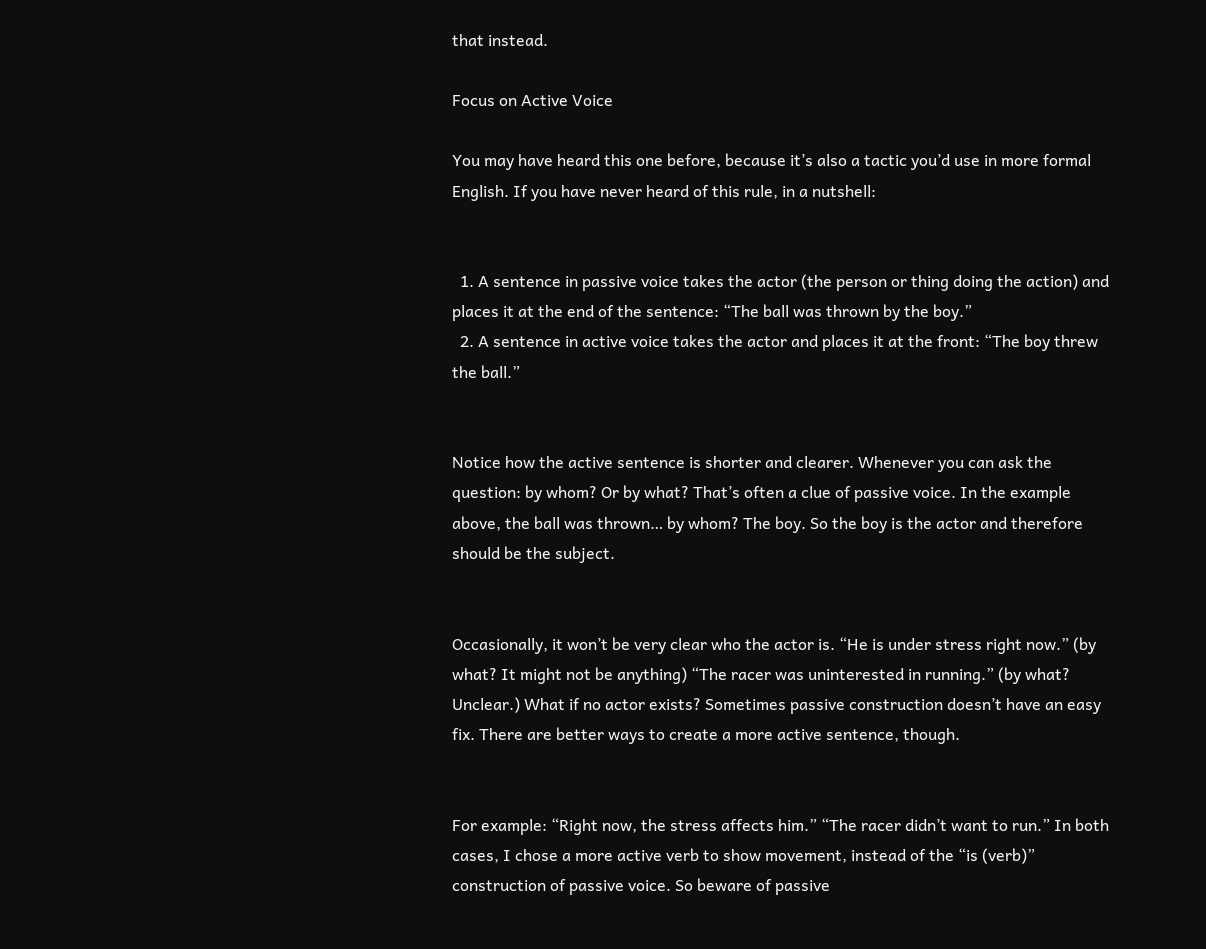that instead.

Focus on Active Voice

You may have heard this one before, because it’s also a tactic you’d use in more formal English. If you have never heard of this rule, in a nutshell:


  1. A sentence in passive voice takes the actor (the person or thing doing the action) and places it at the end of the sentence: “The ball was thrown by the boy.”
  2. A sentence in active voice takes the actor and places it at the front: “The boy threw the ball.”


Notice how the active sentence is shorter and clearer. Whenever you can ask the question: by whom? Or by what? That’s often a clue of passive voice. In the example above, the ball was thrown… by whom? The boy. So the boy is the actor and therefore should be the subject.


Occasionally, it won’t be very clear who the actor is. “He is under stress right now.” (by what? It might not be anything) “The racer was uninterested in running.” (by what? Unclear.) What if no actor exists? Sometimes passive construction doesn’t have an easy fix. There are better ways to create a more active sentence, though.


For example: “Right now, the stress affects him.” “The racer didn’t want to run.” In both cases, I chose a more active verb to show movement, instead of the “is (verb)” construction of passive voice. So beware of passive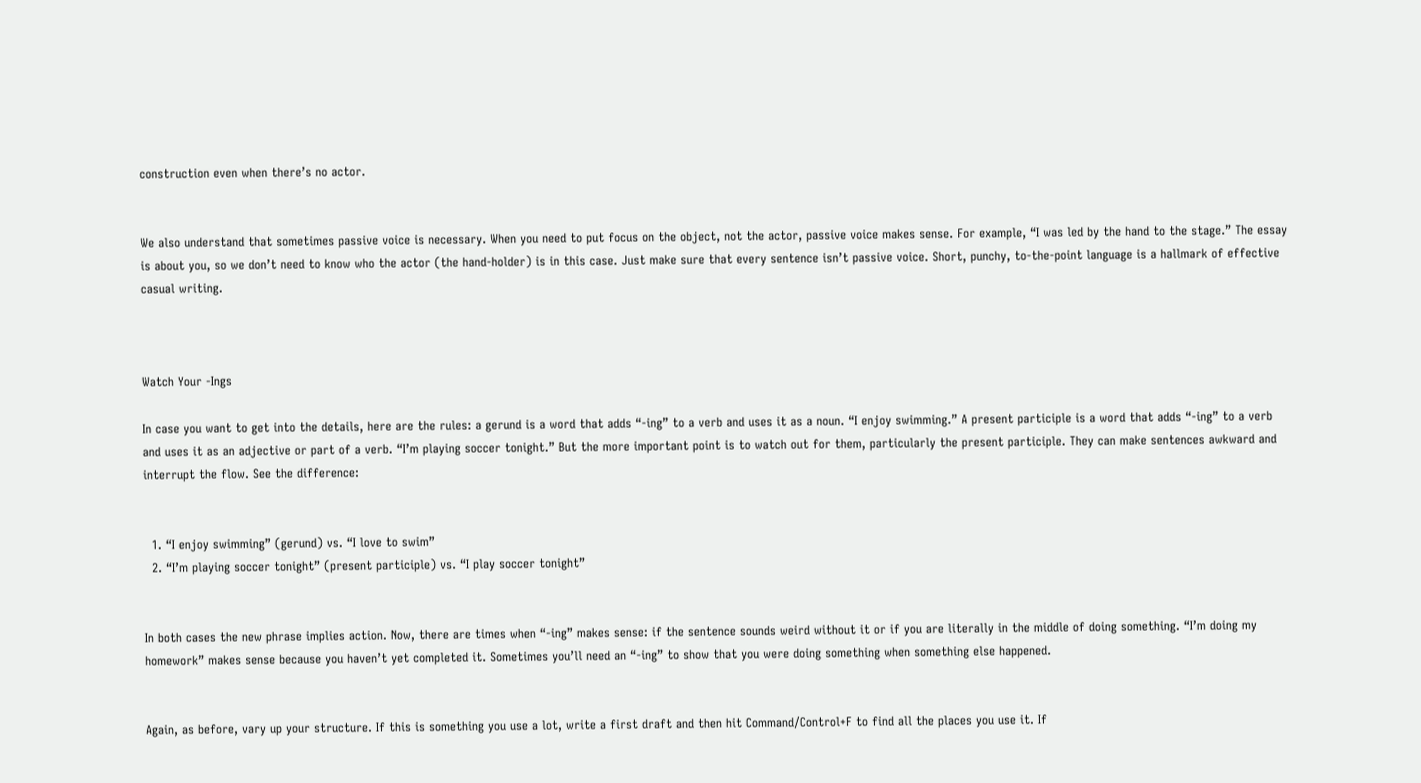construction even when there’s no actor.


We also understand that sometimes passive voice is necessary. When you need to put focus on the object, not the actor, passive voice makes sense. For example, “I was led by the hand to the stage.” The essay is about you, so we don’t need to know who the actor (the hand-holder) is in this case. Just make sure that every sentence isn’t passive voice. Short, punchy, to-the-point language is a hallmark of effective casual writing.



Watch Your -Ings

In case you want to get into the details, here are the rules: a gerund is a word that adds “-ing” to a verb and uses it as a noun. “I enjoy swimming.” A present participle is a word that adds “-ing” to a verb and uses it as an adjective or part of a verb. “I’m playing soccer tonight.” But the more important point is to watch out for them, particularly the present participle. They can make sentences awkward and interrupt the flow. See the difference:


  1. “I enjoy swimming” (gerund) vs. “I love to swim”
  2. “I’m playing soccer tonight” (present participle) vs. “I play soccer tonight”


In both cases the new phrase implies action. Now, there are times when “-ing” makes sense: if the sentence sounds weird without it or if you are literally in the middle of doing something. “I’m doing my homework” makes sense because you haven’t yet completed it. Sometimes you’ll need an “-ing” to show that you were doing something when something else happened.


Again, as before, vary up your structure. If this is something you use a lot, write a first draft and then hit Command/Control+F to find all the places you use it. If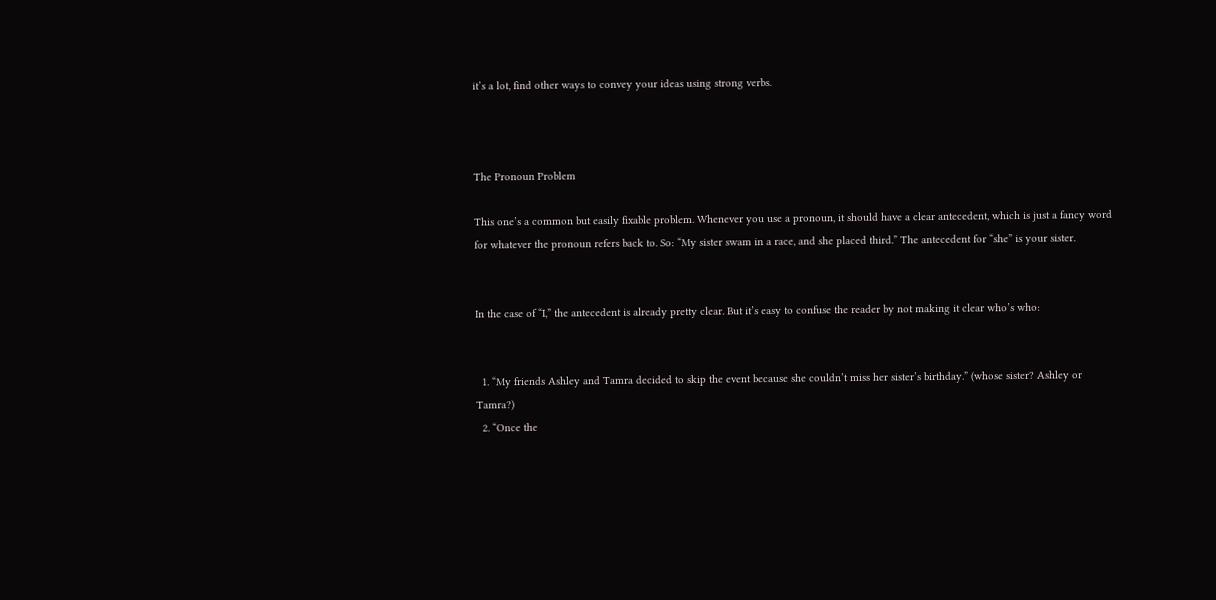it’s a lot, find other ways to convey your ideas using strong verbs.



The Pronoun Problem

This one’s a common but easily fixable problem. Whenever you use a pronoun, it should have a clear antecedent, which is just a fancy word for whatever the pronoun refers back to. So: “My sister swam in a race, and she placed third.” The antecedent for “she” is your sister.


In the case of “I,” the antecedent is already pretty clear. But it’s easy to confuse the reader by not making it clear who’s who:


  1. “My friends Ashley and Tamra decided to skip the event because she couldn’t miss her sister’s birthday.” (whose sister? Ashley or Tamra?)
  2. “Once the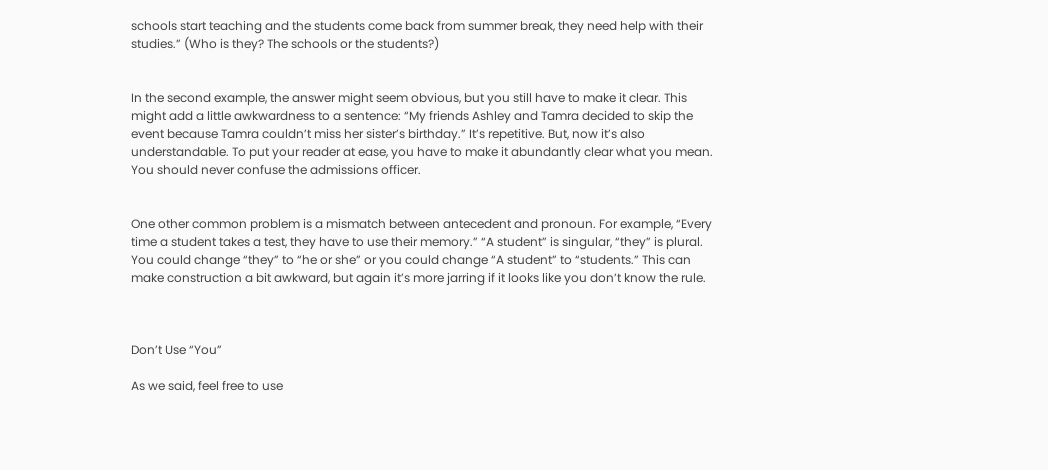schools start teaching and the students come back from summer break, they need help with their studies.” (Who is they? The schools or the students?)


In the second example, the answer might seem obvious, but you still have to make it clear. This might add a little awkwardness to a sentence: “My friends Ashley and Tamra decided to skip the event because Tamra couldn’t miss her sister’s birthday.” It’s repetitive. But, now it’s also understandable. To put your reader at ease, you have to make it abundantly clear what you mean. You should never confuse the admissions officer.


One other common problem is a mismatch between antecedent and pronoun. For example, “Every time a student takes a test, they have to use their memory.” “A student” is singular, “they” is plural. You could change “they” to “he or she” or you could change “A student” to “students.” This can make construction a bit awkward, but again it’s more jarring if it looks like you don’t know the rule.



Don’t Use “You”

As we said, feel free to use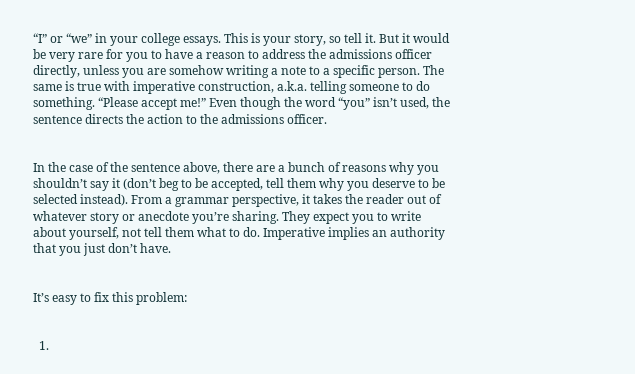“I” or “we” in your college essays. This is your story, so tell it. But it would be very rare for you to have a reason to address the admissions officer directly, unless you are somehow writing a note to a specific person. The same is true with imperative construction, a.k.a. telling someone to do something. “Please accept me!” Even though the word “you” isn’t used, the sentence directs the action to the admissions officer.


In the case of the sentence above, there are a bunch of reasons why you shouldn’t say it (don’t beg to be accepted, tell them why you deserve to be selected instead). From a grammar perspective, it takes the reader out of whatever story or anecdote you’re sharing. They expect you to write about yourself, not tell them what to do. Imperative implies an authority that you just don’t have.


It’s easy to fix this problem:


  1.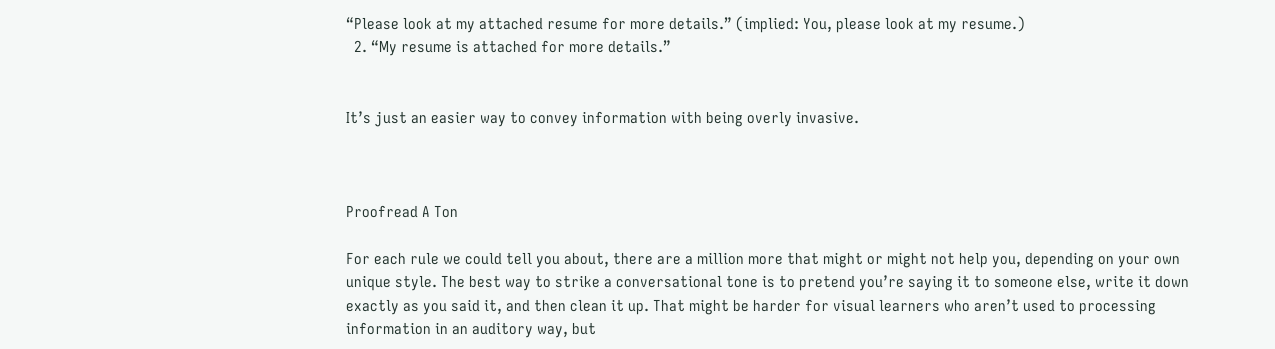“Please look at my attached resume for more details.” (implied: You, please look at my resume.)
  2. “My resume is attached for more details.”


It’s just an easier way to convey information with being overly invasive.



Proofread A Ton

For each rule we could tell you about, there are a million more that might or might not help you, depending on your own unique style. The best way to strike a conversational tone is to pretend you’re saying it to someone else, write it down exactly as you said it, and then clean it up. That might be harder for visual learners who aren’t used to processing information in an auditory way, but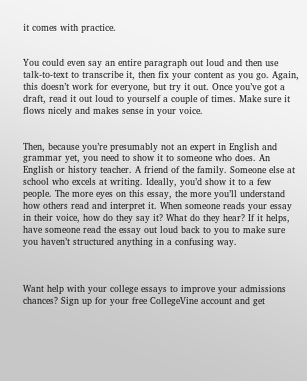it comes with practice.


You could even say an entire paragraph out loud and then use talk-to-text to transcribe it, then fix your content as you go. Again, this doesn’t work for everyone, but try it out. Once you’ve got a draft, read it out loud to yourself a couple of times. Make sure it flows nicely and makes sense in your voice.


Then, because you’re presumably not an expert in English and grammar yet, you need to show it to someone who does. An English or history teacher. A friend of the family. Someone else at school who excels at writing. Ideally, you’d show it to a few people. The more eyes on this essay, the more you’ll understand how others read and interpret it. When someone reads your essay in their voice, how do they say it? What do they hear? If it helps, have someone read the essay out loud back to you to make sure you haven’t structured anything in a confusing way.



Want help with your college essays to improve your admissions chances? Sign up for your free CollegeVine account and get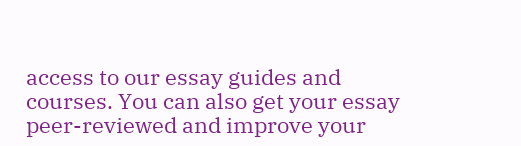access to our essay guides and courses. You can also get your essay peer-reviewed and improve your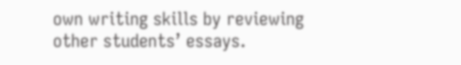own writing skills by reviewing other students’ essays.